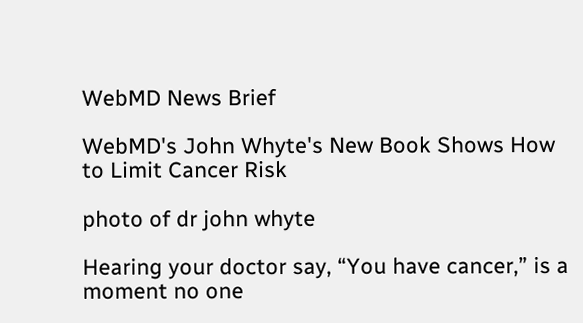WebMD News Brief

WebMD's John Whyte's New Book Shows How to Limit Cancer Risk

photo of dr john whyte

Hearing your doctor say, “You have cancer,” is a moment no one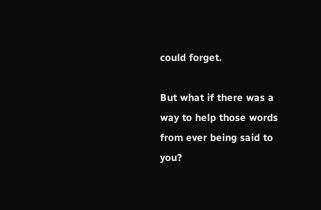could forget.

But what if there was a way to help those words from ever being said to you?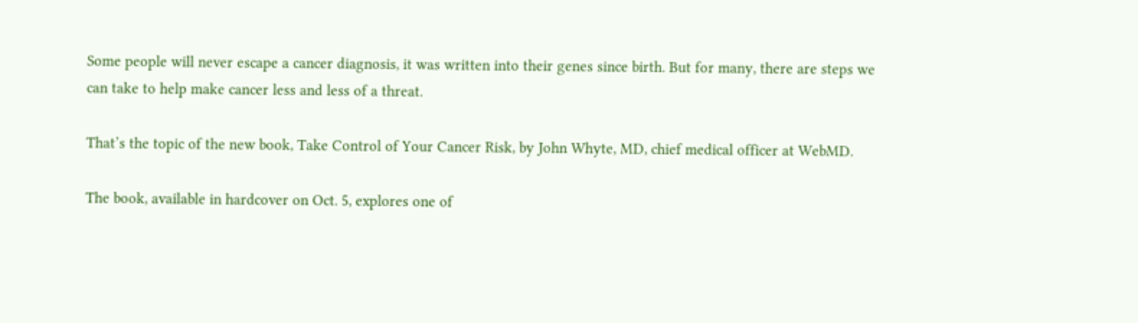Some people will never escape a cancer diagnosis, it was written into their genes since birth. But for many, there are steps we can take to help make cancer less and less of a threat.

That’s the topic of the new book, Take Control of Your Cancer Risk, by John Whyte, MD, chief medical officer at WebMD.

The book, available in hardcover on Oct. 5, explores one of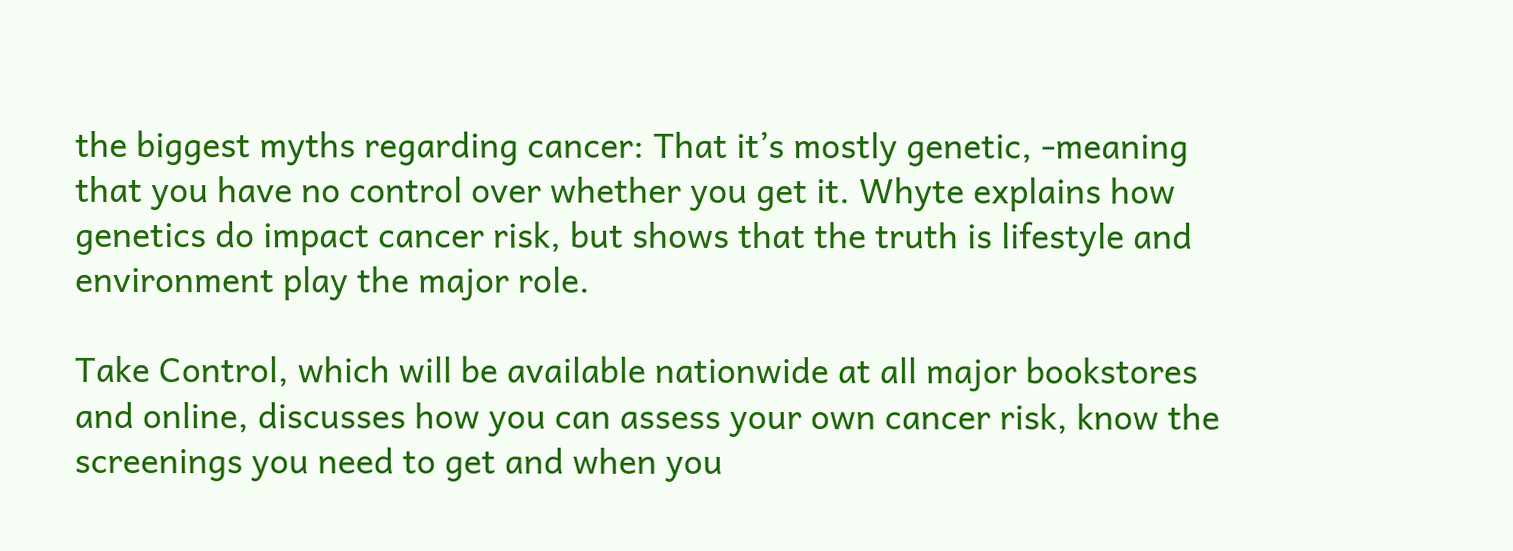the biggest myths regarding cancer: That it’s mostly genetic, -meaning that you have no control over whether you get it. Whyte explains how genetics do impact cancer risk, but shows that the truth is lifestyle and environment play the major role.

Take Control, which will be available nationwide at all major bookstores and online, discusses how you can assess your own cancer risk, know the screenings you need to get and when you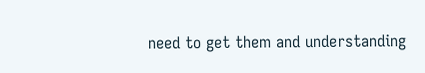need to get them and understanding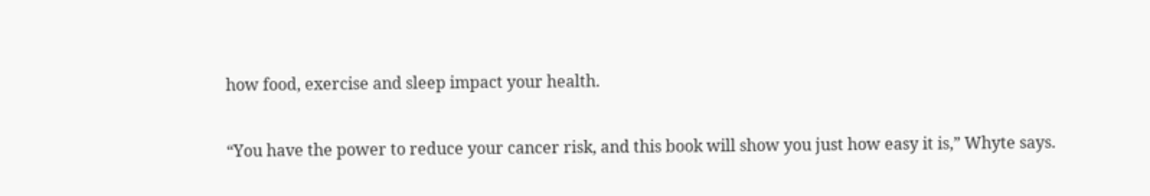how food, exercise and sleep impact your health.

“You have the power to reduce your cancer risk, and this book will show you just how easy it is,” Whyte says.